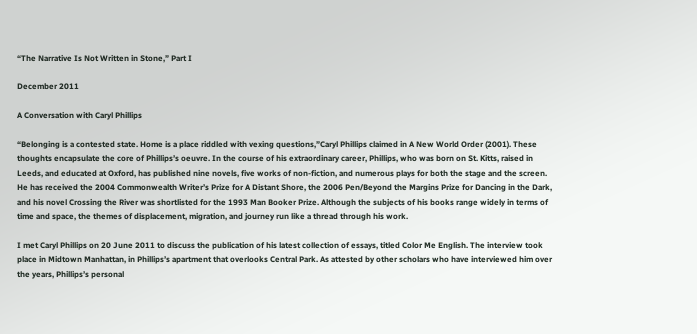“The Narrative Is Not Written in Stone,” Part I

December 2011

A Conversation with Caryl Phillips

“Belonging is a contested state. Home is a place riddled with vexing questions,”Caryl Phillips claimed in A New World Order (2001). These thoughts encapsulate the core of Phillips’s oeuvre. In the course of his extraordinary career, Phillips, who was born on St. Kitts, raised in Leeds, and educated at Oxford, has published nine novels, five works of non-fiction, and numerous plays for both the stage and the screen. He has received the 2004 Commonwealth Writer’s Prize for A Distant Shore, the 2006 Pen/Beyond the Margins Prize for Dancing in the Dark, and his novel Crossing the River was shortlisted for the 1993 Man Booker Prize. Although the subjects of his books range widely in terms of time and space, the themes of displacement, migration, and journey run like a thread through his work.

I met Caryl Phillips on 20 June 2011 to discuss the publication of his latest collection of essays, titled Color Me English. The interview took place in Midtown Manhattan, in Phillips’s apartment that overlooks Central Park. As attested by other scholars who have interviewed him over the years, Phillips’s personal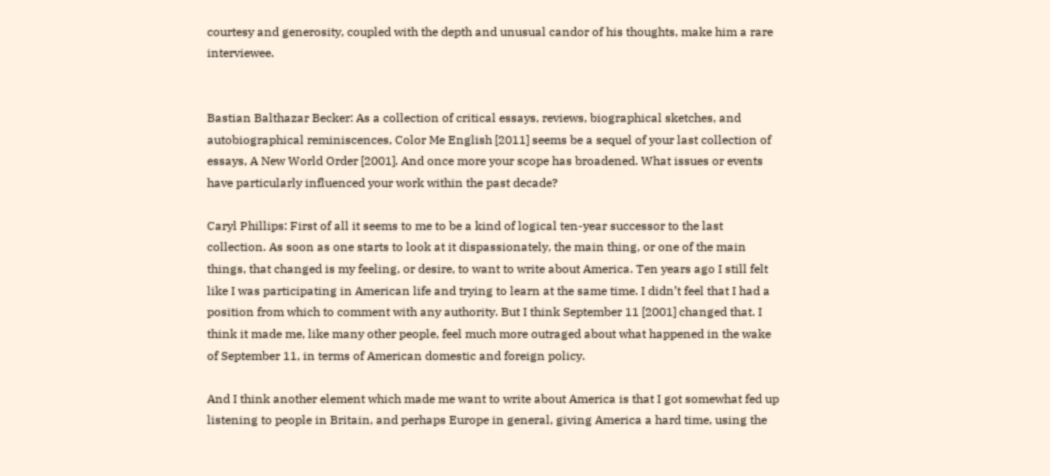courtesy and generosity, coupled with the depth and unusual candor of his thoughts, make him a rare interviewee.


Bastian Balthazar Becker: As a collection of critical essays, reviews, biographical sketches, and autobiographical reminiscences, Color Me English [2011] seems be a sequel of your last collection of essays, A New World Order [2001]. And once more your scope has broadened. What issues or events have particularly influenced your work within the past decade?

Caryl Phillips: First of all it seems to me to be a kind of logical ten-year successor to the last collection. As soon as one starts to look at it dispassionately, the main thing, or one of the main things, that changed is my feeling, or desire, to want to write about America. Ten years ago I still felt like I was participating in American life and trying to learn at the same time. I didn’t feel that I had a position from which to comment with any authority. But I think September 11 [2001] changed that. I think it made me, like many other people, feel much more outraged about what happened in the wake of September 11, in terms of American domestic and foreign policy.

And I think another element which made me want to write about America is that I got somewhat fed up listening to people in Britain, and perhaps Europe in general, giving America a hard time, using the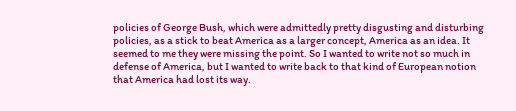policies of George Bush, which were admittedly pretty disgusting and disturbing policies, as a stick to beat America as a larger concept, America as an idea. It seemed to me they were missing the point. So I wanted to write not so much in defense of America, but I wanted to write back to that kind of European notion that America had lost its way.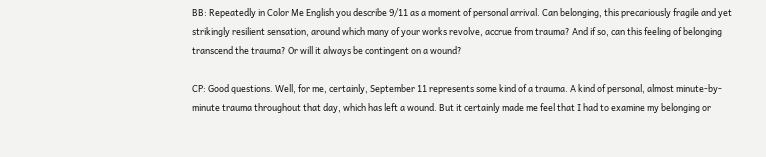BB: Repeatedly in Color Me English you describe 9/11 as a moment of personal arrival. Can belonging, this precariously fragile and yet strikingly resilient sensation, around which many of your works revolve, accrue from trauma? And if so, can this feeling of belonging transcend the trauma? Or will it always be contingent on a wound?

CP: Good questions. Well, for me, certainly, September 11 represents some kind of a trauma. A kind of personal, almost minute-by-minute trauma throughout that day, which has left a wound. But it certainly made me feel that I had to examine my belonging or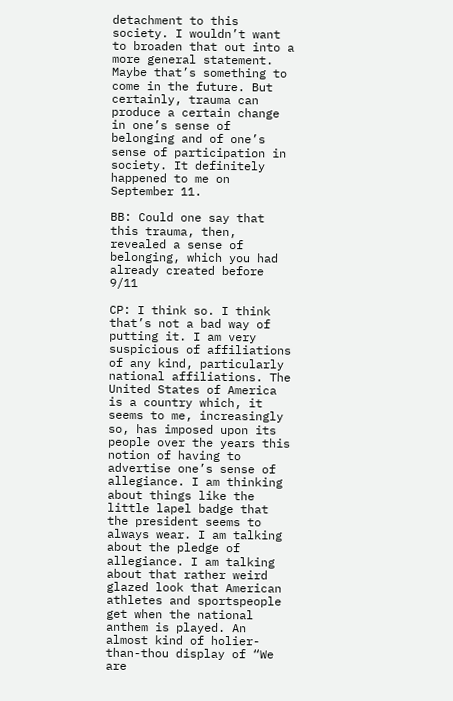detachment to this society. I wouldn’t want to broaden that out into a more general statement. Maybe that’s something to come in the future. But certainly, trauma can produce a certain change in one’s sense of belonging and of one’s sense of participation in society. It definitely happened to me on September 11.

BB: Could one say that this trauma, then, revealed a sense of belonging, which you had already created before 9/11

CP: I think so. I think that’s not a bad way of putting it. I am very suspicious of affiliations of any kind, particularly national affiliations. The United States of America is a country which, it seems to me, increasingly so, has imposed upon its people over the years this notion of having to advertise one’s sense of allegiance. I am thinking about things like the little lapel badge that the president seems to always wear. I am talking about the pledge of allegiance. I am talking about that rather weird glazed look that American athletes and sportspeople get when the national anthem is played. An almost kind of holier-than-thou display of “We are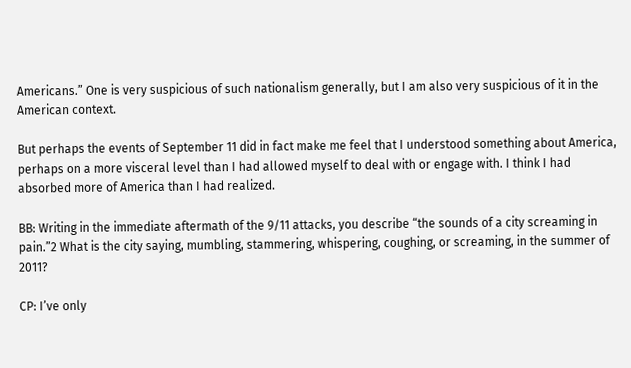Americans.” One is very suspicious of such nationalism generally, but I am also very suspicious of it in the American context.

But perhaps the events of September 11 did in fact make me feel that I understood something about America, perhaps on a more visceral level than I had allowed myself to deal with or engage with. I think I had absorbed more of America than I had realized.

BB: Writing in the immediate aftermath of the 9/11 attacks, you describe “the sounds of a city screaming in pain.”2 What is the city saying, mumbling, stammering, whispering, coughing, or screaming, in the summer of 2011?

CP: I’ve only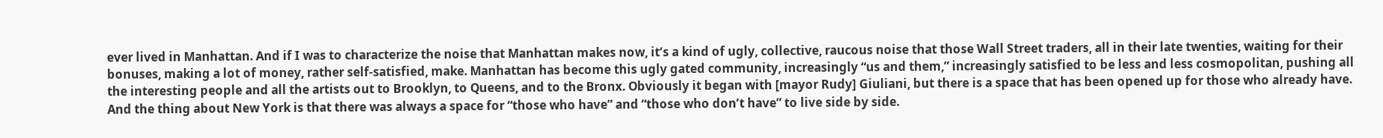ever lived in Manhattan. And if I was to characterize the noise that Manhattan makes now, it’s a kind of ugly, collective, raucous noise that those Wall Street traders, all in their late twenties, waiting for their bonuses, making a lot of money, rather self-satisfied, make. Manhattan has become this ugly gated community, increasingly “us and them,” increasingly satisfied to be less and less cosmopolitan, pushing all the interesting people and all the artists out to Brooklyn, to Queens, and to the Bronx. Obviously it began with [mayor Rudy] Giuliani, but there is a space that has been opened up for those who already have. And the thing about New York is that there was always a space for “those who have” and “those who don’t have” to live side by side.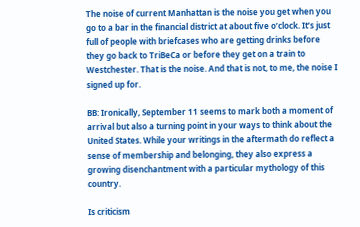The noise of current Manhattan is the noise you get when you go to a bar in the financial district at about five o’clock. It’s just full of people with briefcases who are getting drinks before they go back to TriBeCa or before they get on a train to Westchester. That is the noise. And that is not, to me, the noise I signed up for.

BB: Ironically, September 11 seems to mark both a moment of arrival but also a turning point in your ways to think about the United States. While your writings in the aftermath do reflect a sense of membership and belonging, they also express a growing disenchantment with a particular mythology of this country.

Is criticism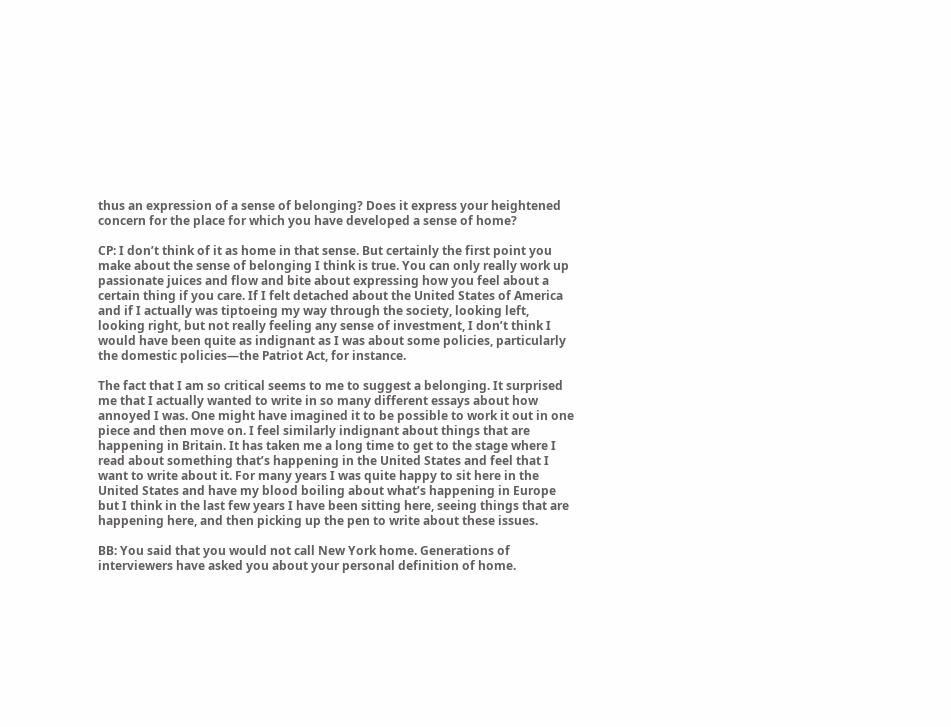thus an expression of a sense of belonging? Does it express your heightened concern for the place for which you have developed a sense of home?

CP: I don’t think of it as home in that sense. But certainly the first point you make about the sense of belonging I think is true. You can only really work up passionate juices and flow and bite about expressing how you feel about a certain thing if you care. If I felt detached about the United States of America and if I actually was tiptoeing my way through the society, looking left, looking right, but not really feeling any sense of investment, I don’t think I would have been quite as indignant as I was about some policies, particularly the domestic policies—the Patriot Act, for instance.

The fact that I am so critical seems to me to suggest a belonging. It surprised me that I actually wanted to write in so many different essays about how annoyed I was. One might have imagined it to be possible to work it out in one piece and then move on. I feel similarly indignant about things that are happening in Britain. It has taken me a long time to get to the stage where I read about something that’s happening in the United States and feel that I want to write about it. For many years I was quite happy to sit here in the United States and have my blood boiling about what’s happening in Europe but I think in the last few years I have been sitting here, seeing things that are happening here, and then picking up the pen to write about these issues.

BB: You said that you would not call New York home. Generations of interviewers have asked you about your personal definition of home.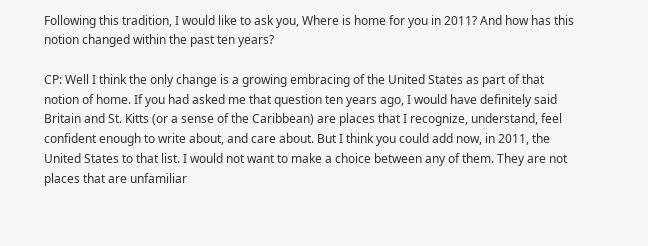Following this tradition, I would like to ask you, Where is home for you in 2011? And how has this notion changed within the past ten years?

CP: Well I think the only change is a growing embracing of the United States as part of that notion of home. If you had asked me that question ten years ago, I would have definitely said Britain and St. Kitts (or a sense of the Caribbean) are places that I recognize, understand, feel confident enough to write about, and care about. But I think you could add now, in 2011, the United States to that list. I would not want to make a choice between any of them. They are not places that are unfamiliar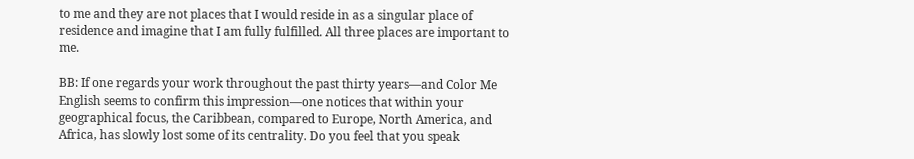to me and they are not places that I would reside in as a singular place of residence and imagine that I am fully fulfilled. All three places are important to me.

BB: If one regards your work throughout the past thirty years—and Color Me English seems to confirm this impression—one notices that within your geographical focus, the Caribbean, compared to Europe, North America, and Africa, has slowly lost some of its centrality. Do you feel that you speak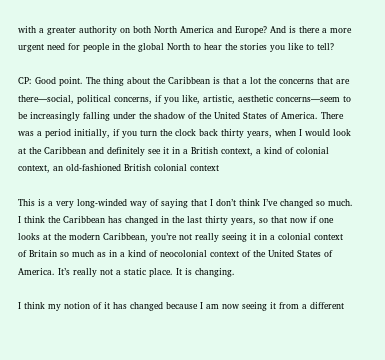with a greater authority on both North America and Europe? And is there a more urgent need for people in the global North to hear the stories you like to tell?

CP: Good point. The thing about the Caribbean is that a lot the concerns that are there—social, political concerns, if you like, artistic, aesthetic concerns—seem to be increasingly falling under the shadow of the United States of America. There was a period initially, if you turn the clock back thirty years, when I would look at the Caribbean and definitely see it in a British context, a kind of colonial context, an old-fashioned British colonial context

This is a very long-winded way of saying that I don’t think I’ve changed so much. I think the Caribbean has changed in the last thirty years, so that now if one looks at the modern Caribbean, you’re not really seeing it in a colonial context of Britain so much as in a kind of neocolonial context of the United States of America. It’s really not a static place. It is changing.

I think my notion of it has changed because I am now seeing it from a different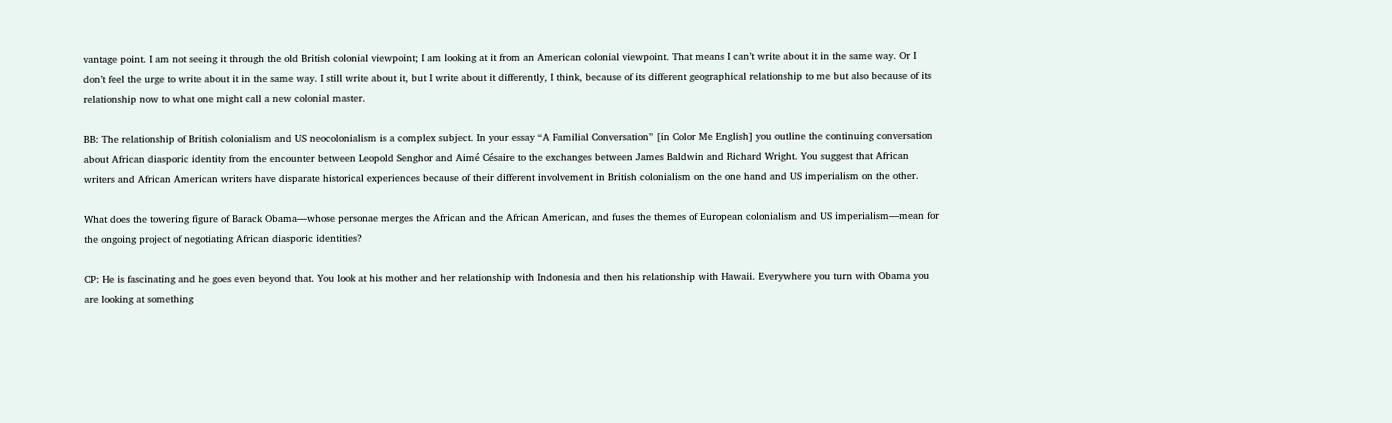vantage point. I am not seeing it through the old British colonial viewpoint; I am looking at it from an American colonial viewpoint. That means I can’t write about it in the same way. Or I don’t feel the urge to write about it in the same way. I still write about it, but I write about it differently, I think, because of its different geographical relationship to me but also because of its relationship now to what one might call a new colonial master.

BB: The relationship of British colonialism and US neocolonialism is a complex subject. In your essay “A Familial Conversation” [in Color Me English] you outline the continuing conversation about African diasporic identity from the encounter between Leopold Senghor and Aimé Césaire to the exchanges between James Baldwin and Richard Wright. You suggest that African writers and African American writers have disparate historical experiences because of their different involvement in British colonialism on the one hand and US imperialism on the other.

What does the towering figure of Barack Obama—whose personae merges the African and the African American, and fuses the themes of European colonialism and US imperialism—mean for the ongoing project of negotiating African diasporic identities?

CP: He is fascinating and he goes even beyond that. You look at his mother and her relationship with Indonesia and then his relationship with Hawaii. Everywhere you turn with Obama you are looking at something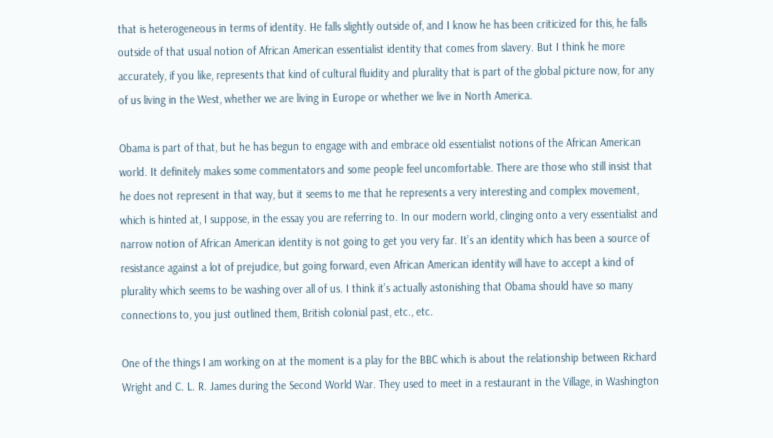that is heterogeneous in terms of identity. He falls slightly outside of, and I know he has been criticized for this, he falls outside of that usual notion of African American essentialist identity that comes from slavery. But I think he more accurately, if you like, represents that kind of cultural fluidity and plurality that is part of the global picture now, for any of us living in the West, whether we are living in Europe or whether we live in North America.

Obama is part of that, but he has begun to engage with and embrace old essentialist notions of the African American world. It definitely makes some commentators and some people feel uncomfortable. There are those who still insist that he does not represent in that way, but it seems to me that he represents a very interesting and complex movement, which is hinted at, I suppose, in the essay you are referring to. In our modern world, clinging onto a very essentialist and narrow notion of African American identity is not going to get you very far. It’s an identity which has been a source of resistance against a lot of prejudice, but going forward, even African American identity will have to accept a kind of plurality which seems to be washing over all of us. I think it’s actually astonishing that Obama should have so many connections to, you just outlined them, British colonial past, etc., etc.

One of the things I am working on at the moment is a play for the BBC which is about the relationship between Richard Wright and C. L. R. James during the Second World War. They used to meet in a restaurant in the Village, in Washington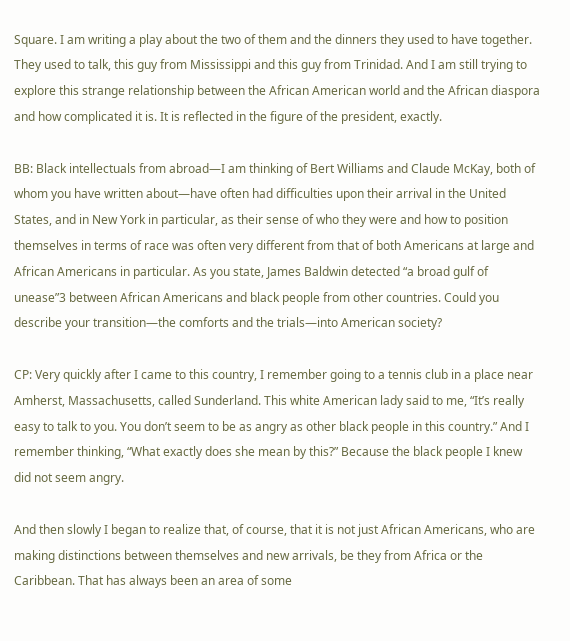Square. I am writing a play about the two of them and the dinners they used to have together. They used to talk, this guy from Mississippi and this guy from Trinidad. And I am still trying to explore this strange relationship between the African American world and the African diaspora and how complicated it is. It is reflected in the figure of the president, exactly.

BB: Black intellectuals from abroad—I am thinking of Bert Williams and Claude McKay, both of whom you have written about—have often had difficulties upon their arrival in the United States, and in New York in particular, as their sense of who they were and how to position themselves in terms of race was often very different from that of both Americans at large and African Americans in particular. As you state, James Baldwin detected “a broad gulf of unease”3 between African Americans and black people from other countries. Could you describe your transition—the comforts and the trials—into American society?

CP: Very quickly after I came to this country, I remember going to a tennis club in a place near Amherst, Massachusetts, called Sunderland. This white American lady said to me, “It’s really easy to talk to you. You don’t seem to be as angry as other black people in this country.” And I remember thinking, “What exactly does she mean by this?” Because the black people I knew did not seem angry.

And then slowly I began to realize that, of course, that it is not just African Americans, who are making distinctions between themselves and new arrivals, be they from Africa or the Caribbean. That has always been an area of some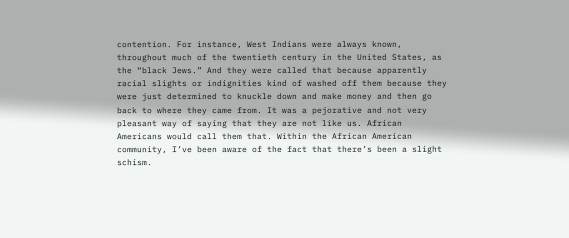contention. For instance, West Indians were always known, throughout much of the twentieth century in the United States, as the “black Jews.” And they were called that because apparently racial slights or indignities kind of washed off them because they were just determined to knuckle down and make money and then go back to where they came from. It was a pejorative and not very pleasant way of saying that they are not like us. African Americans would call them that. Within the African American community, I’ve been aware of the fact that there’s been a slight schism.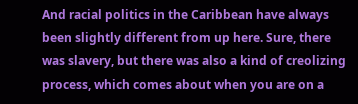And racial politics in the Caribbean have always been slightly different from up here. Sure, there was slavery, but there was also a kind of creolizing process, which comes about when you are on a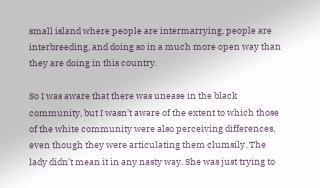small island where people are intermarrying, people are interbreeding, and doing so in a much more open way than they are doing in this country.

So I was aware that there was unease in the black community, but I wasn’t aware of the extent to which those of the white community were also perceiving differences, even though they were articulating them clumsily. The lady didn’t mean it in any nasty way. She was just trying to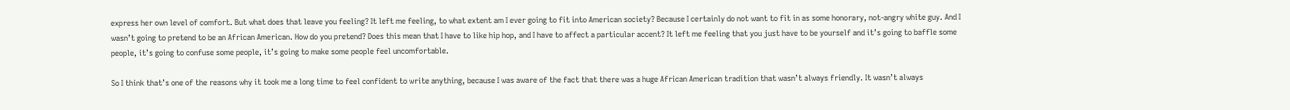express her own level of comfort. But what does that leave you feeling? It left me feeling, to what extent am I ever going to fit into American society? Because I certainly do not want to fit in as some honorary, not-angry white guy. And I wasn’t going to pretend to be an African American. How do you pretend? Does this mean that I have to like hip hop, and I have to affect a particular accent? It left me feeling that you just have to be yourself and it’s going to baffle some people, it’s going to confuse some people, it’s going to make some people feel uncomfortable.

So I think that’s one of the reasons why it took me a long time to feel confident to write anything, because I was aware of the fact that there was a huge African American tradition that wasn’t always friendly. It wasn’t always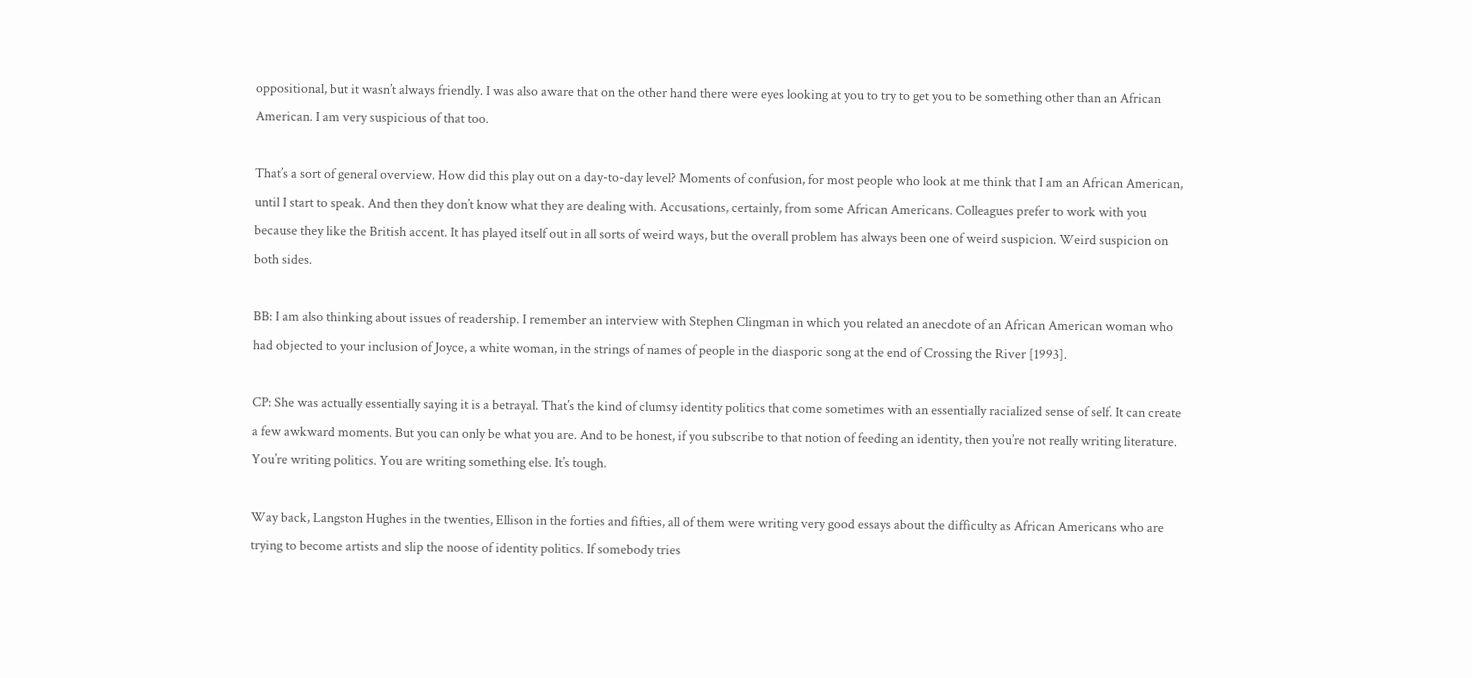oppositional, but it wasn’t always friendly. I was also aware that on the other hand there were eyes looking at you to try to get you to be something other than an African American. I am very suspicious of that too.

That’s a sort of general overview. How did this play out on a day-to-day level? Moments of confusion, for most people who look at me think that I am an African American, until I start to speak. And then they don’t know what they are dealing with. Accusations, certainly, from some African Americans. Colleagues prefer to work with you because they like the British accent. It has played itself out in all sorts of weird ways, but the overall problem has always been one of weird suspicion. Weird suspicion on both sides.

BB: I am also thinking about issues of readership. I remember an interview with Stephen Clingman in which you related an anecdote of an African American woman who had objected to your inclusion of Joyce, a white woman, in the strings of names of people in the diasporic song at the end of Crossing the River [1993].

CP: She was actually essentially saying it is a betrayal. That’s the kind of clumsy identity politics that come sometimes with an essentially racialized sense of self. It can create a few awkward moments. But you can only be what you are. And to be honest, if you subscribe to that notion of feeding an identity, then you’re not really writing literature. You’re writing politics. You are writing something else. It’s tough.

Way back, Langston Hughes in the twenties, Ellison in the forties and fifties, all of them were writing very good essays about the difficulty as African Americans who are trying to become artists and slip the noose of identity politics. If somebody tries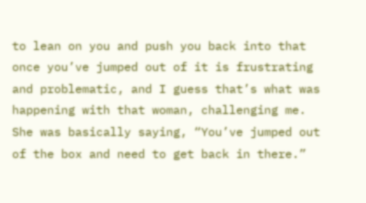to lean on you and push you back into that once you’ve jumped out of it is frustrating and problematic, and I guess that’s what was happening with that woman, challenging me. She was basically saying, “You’ve jumped out of the box and need to get back in there.”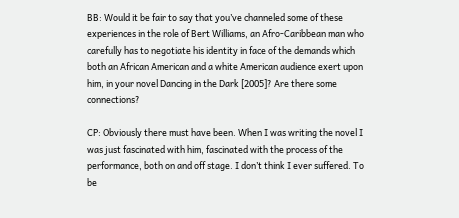BB: Would it be fair to say that you’ve channeled some of these experiences in the role of Bert Williams, an Afro-Caribbean man who carefully has to negotiate his identity in face of the demands which both an African American and a white American audience exert upon him, in your novel Dancing in the Dark [2005]? Are there some connections?

CP: Obviously there must have been. When I was writing the novel I was just fascinated with him, fascinated with the process of the performance, both on and off stage. I don’t think I ever suffered. To be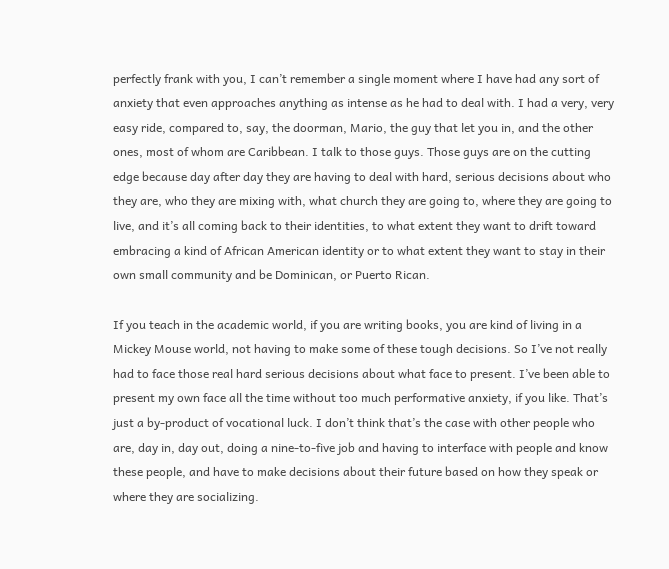perfectly frank with you, I can’t remember a single moment where I have had any sort of anxiety that even approaches anything as intense as he had to deal with. I had a very, very easy ride, compared to, say, the doorman, Mario, the guy that let you in, and the other ones, most of whom are Caribbean. I talk to those guys. Those guys are on the cutting edge because day after day they are having to deal with hard, serious decisions about who they are, who they are mixing with, what church they are going to, where they are going to live, and it’s all coming back to their identities, to what extent they want to drift toward embracing a kind of African American identity or to what extent they want to stay in their own small community and be Dominican, or Puerto Rican.

If you teach in the academic world, if you are writing books, you are kind of living in a Mickey Mouse world, not having to make some of these tough decisions. So I’ve not really had to face those real hard serious decisions about what face to present. I’ve been able to present my own face all the time without too much performative anxiety, if you like. That’s just a by-product of vocational luck. I don’t think that’s the case with other people who are, day in, day out, doing a nine-to-five job and having to interface with people and know these people, and have to make decisions about their future based on how they speak or where they are socializing.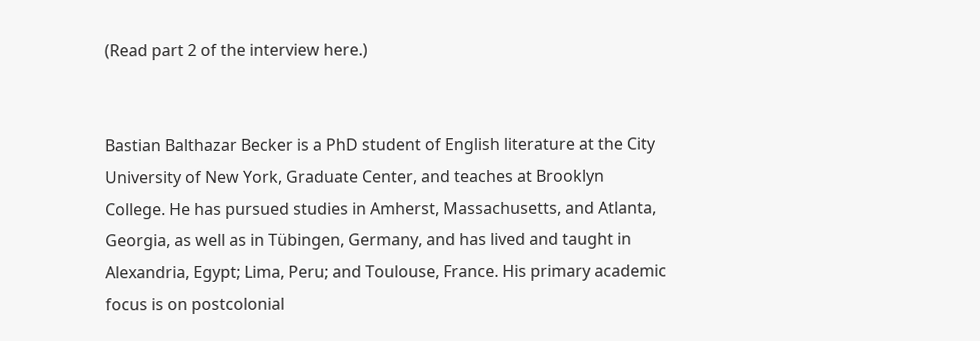(Read part 2 of the interview here.)


Bastian Balthazar Becker is a PhD student of English literature at the City University of New York, Graduate Center, and teaches at Brooklyn College. He has pursued studies in Amherst, Massachusetts, and Atlanta, Georgia, as well as in Tübingen, Germany, and has lived and taught in Alexandria, Egypt; Lima, Peru; and Toulouse, France. His primary academic focus is on postcolonial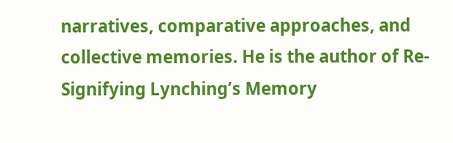narratives, comparative approaches, and collective memories. He is the author of Re-Signifying Lynching’s Memory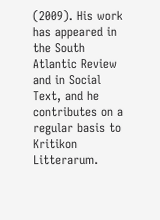(2009). His work has appeared in the South Atlantic Review and in Social Text, and he contributes on a regular basis to Kritikon Litterarum.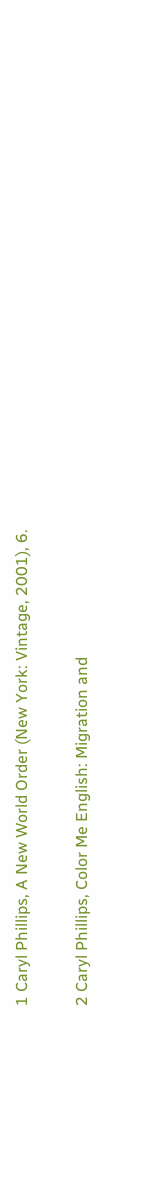1 Caryl Phillips, A New World Order (New York: Vintage, 2001), 6.

2 Caryl Phillips, Color Me English: Migration and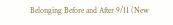Belonging Before and After 9/11 (New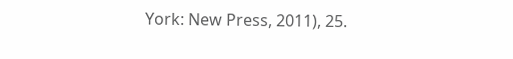York: New Press, 2011), 25.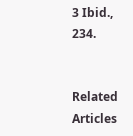3 Ibid., 234.


Related Articles